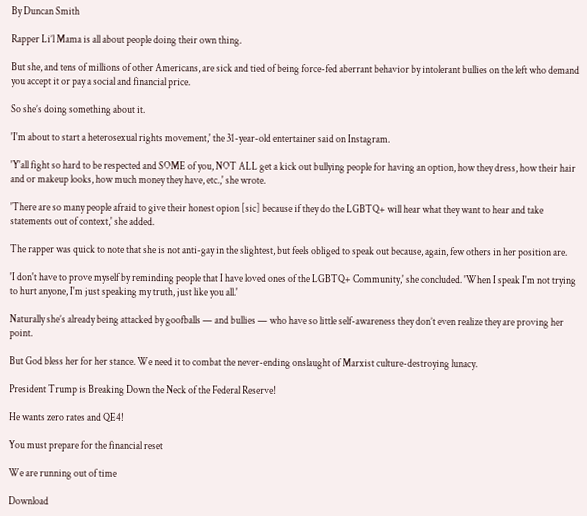By Duncan Smith

Rapper Li’l Mama is all about people doing their own thing.

But she, and tens of millions of other Americans, are sick and tied of being force-fed aberrant behavior by intolerant bullies on the left who demand you accept it or pay a social and financial price.

So she’s doing something about it.

'I'm about to start a heterosexual rights movement,' the 31-year-old entertainer said on Instagram.

'Y'all fight so hard to be respected and SOME of you, NOT ALL get a kick out bullying people for having an option, how they dress, how their hair and or makeup looks, how much money they have, etc.,' she wrote.

'There are so many people afraid to give their honest opion [sic] because if they do the LGBTQ+ will hear what they want to hear and take statements out of context,' she added.

The rapper was quick to note that she is not anti-gay in the slightest, but feels obliged to speak out because, again, few others in her position are.

'I don't have to prove myself by reminding people that I have loved ones of the LGBTQ+ Community,' she concluded. 'When I speak I'm not trying to hurt anyone, I'm just speaking my truth, just like you all.'

Naturally she’s already being attacked by goofballs — and bullies — who have so little self-awareness they don’t even realize they are proving her point.

But God bless her for her stance. We need it to combat the never-ending onslaught of Marxist culture-destroying lunacy.

President Trump is Breaking Down the Neck of the Federal Reserve!

He wants zero rates and QE4!

You must prepare for the financial reset

We are running out of time

Download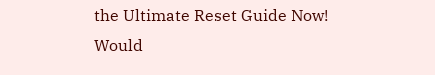the Ultimate Reset Guide Now!
Would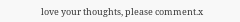love your thoughts, please comment.x